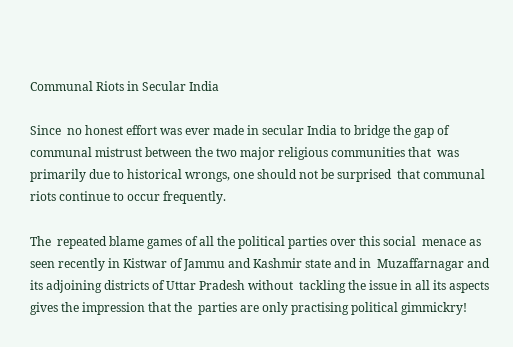Communal Riots in Secular India

Since  no honest effort was ever made in secular India to bridge the gap of  communal mistrust between the two major religious communities that  was primarily due to historical wrongs, one should not be surprised  that communal riots continue to occur frequently.

The  repeated blame games of all the political parties over this social  menace as seen recently in Kistwar of Jammu and Kashmir state and in  Muzaffarnagar and its adjoining districts of Uttar Pradesh without  tackling the issue in all its aspects gives the impression that the  parties are only practising political gimmickry!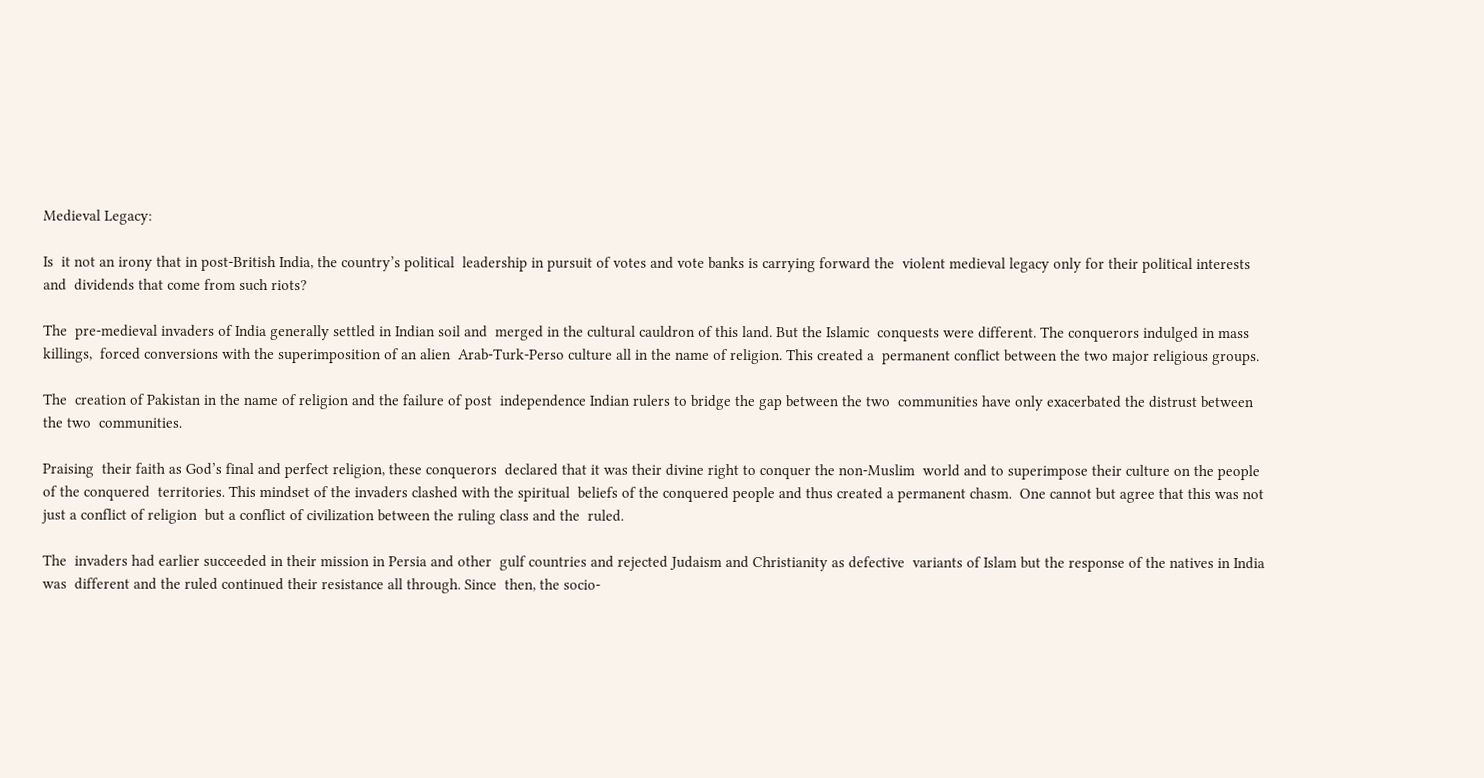Medieval Legacy:

Is  it not an irony that in post-British India, the country’s political  leadership in pursuit of votes and vote banks is carrying forward the  violent medieval legacy only for their political interests and  dividends that come from such riots?

The  pre-medieval invaders of India generally settled in Indian soil and  merged in the cultural cauldron of this land. But the Islamic  conquests were different. The conquerors indulged in mass killings,  forced conversions with the superimposition of an alien  Arab-Turk-Perso culture all in the name of religion. This created a  permanent conflict between the two major religious groups.

The  creation of Pakistan in the name of religion and the failure of post  independence Indian rulers to bridge the gap between the two  communities have only exacerbated the distrust between the two  communities.

Praising  their faith as God’s final and perfect religion, these conquerors  declared that it was their divine right to conquer the non-Muslim  world and to superimpose their culture on the people of the conquered  territories. This mindset of the invaders clashed with the spiritual  beliefs of the conquered people and thus created a permanent chasm.  One cannot but agree that this was not just a conflict of religion  but a conflict of civilization between the ruling class and the  ruled.

The  invaders had earlier succeeded in their mission in Persia and other  gulf countries and rejected Judaism and Christianity as defective  variants of Islam but the response of the natives in India was  different and the ruled continued their resistance all through. Since  then, the socio-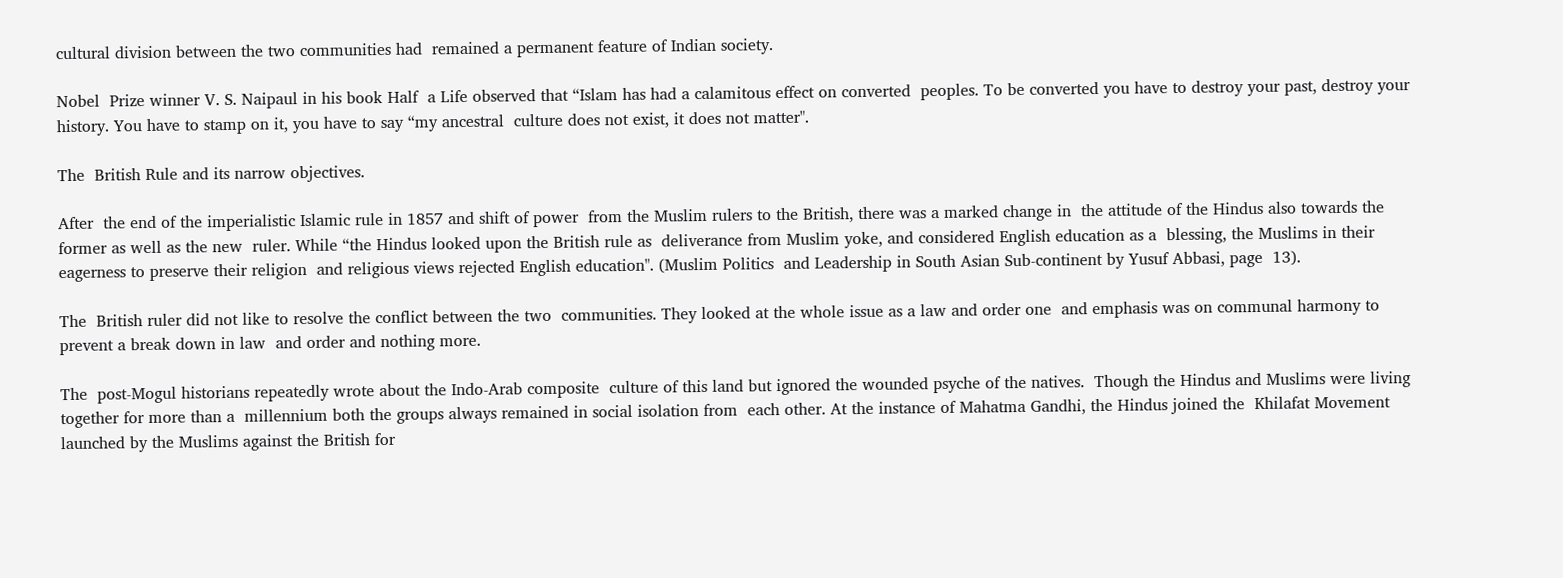cultural division between the two communities had  remained a permanent feature of Indian society.

Nobel  Prize winner V. S. Naipaul in his book Half  a Life observed that “Islam has had a calamitous effect on converted  peoples. To be converted you have to destroy your past, destroy your  history. You have to stamp on it, you have to say “my ancestral  culture does not exist, it does not matter".

The  British Rule and its narrow objectives.

After  the end of the imperialistic Islamic rule in 1857 and shift of power  from the Muslim rulers to the British, there was a marked change in  the attitude of the Hindus also towards the former as well as the new  ruler. While “the Hindus looked upon the British rule as  deliverance from Muslim yoke, and considered English education as a  blessing, the Muslims in their eagerness to preserve their religion  and religious views rejected English education". (Muslim Politics  and Leadership in South Asian Sub-continent by Yusuf Abbasi, page  13).

The  British ruler did not like to resolve the conflict between the two  communities. They looked at the whole issue as a law and order one  and emphasis was on communal harmony to prevent a break down in law  and order and nothing more.

The  post-Mogul historians repeatedly wrote about the Indo-Arab composite  culture of this land but ignored the wounded psyche of the natives.  Though the Hindus and Muslims were living together for more than a  millennium both the groups always remained in social isolation from  each other. At the instance of Mahatma Gandhi, the Hindus joined the  Khilafat Movement launched by the Muslims against the British for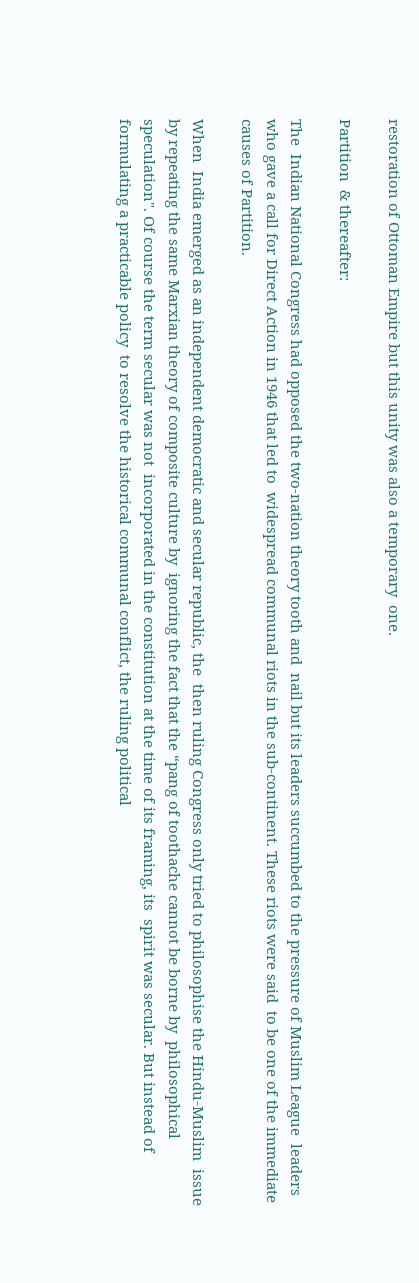restoration of Ottoman Empire but this unity was also a temporary  one.

Partition  & thereafter:

The  Indian National Congress had opposed the two-nation theory tooth and  nail but its leaders succumbed to the pressure of Muslim League  leaders who gave a call for Direct Action in 1946 that led to  widespread communal riots in the sub-continent. These riots were said  to be one of the immediate causes of Partition.

When  India emerged as an independent democratic and secular republic, the  then ruling Congress only tried to philosophise the Hindu-Muslim  issue by repeating the same Marxian theory of composite culture by  ignoring the fact that the “pang of toothache cannot be borne by  philosophical speculation". Of course the term secular was not  incorporated in the constitution at the time of its framing, its  spirit was secular. But instead of formulating a practicable policy  to resolve the historical communal conflict, the ruling political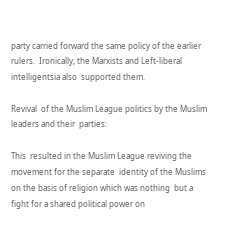party carried forward the same policy of the earlier rulers.  Ironically, the Marxists and Left-liberal intelligentsia also  supported them.

Revival  of the Muslim League politics by the Muslim leaders and their  parties:

This  resulted in the Muslim League reviving the movement for the separate  identity of the Muslims on the basis of religion which was nothing  but a fight for a shared political power on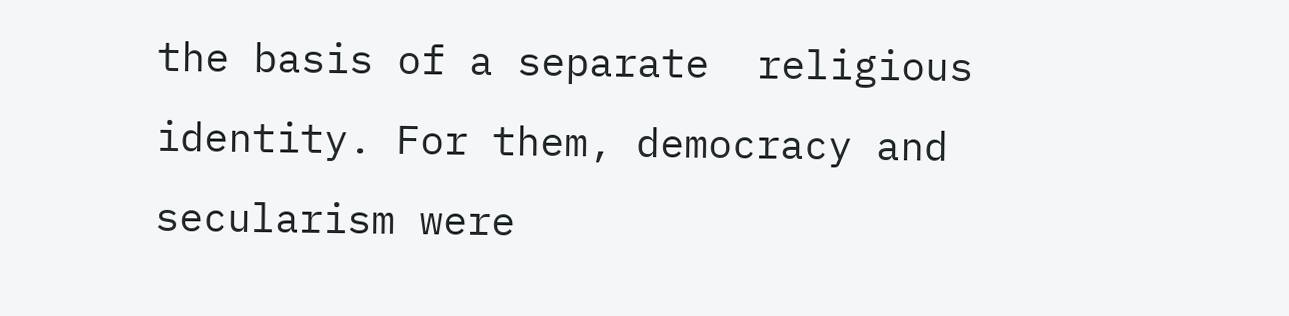the basis of a separate  religious identity. For them, democracy and secularism were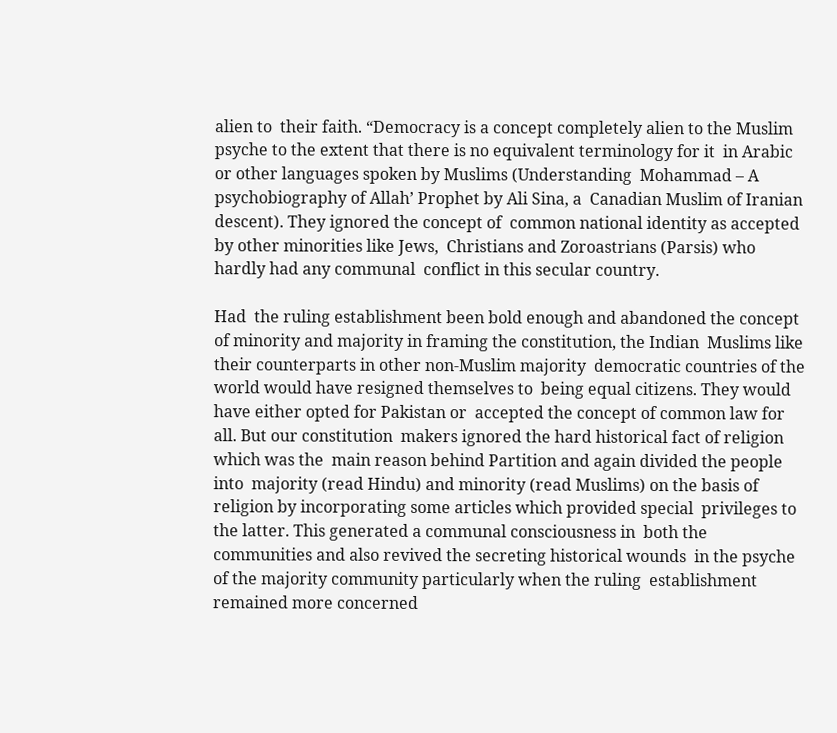alien to  their faith. “Democracy is a concept completely alien to the Muslim  psyche to the extent that there is no equivalent terminology for it  in Arabic or other languages spoken by Muslims (Understanding  Mohammad – A psychobiography of Allah’ Prophet by Ali Sina, a  Canadian Muslim of Iranian descent). They ignored the concept of  common national identity as accepted by other minorities like Jews,  Christians and Zoroastrians (Parsis) who hardly had any communal  conflict in this secular country.

Had  the ruling establishment been bold enough and abandoned the concept  of minority and majority in framing the constitution, the Indian  Muslims like their counterparts in other non-Muslim majority  democratic countries of the world would have resigned themselves to  being equal citizens. They would have either opted for Pakistan or  accepted the concept of common law for all. But our constitution  makers ignored the hard historical fact of religion which was the  main reason behind Partition and again divided the people into  majority (read Hindu) and minority (read Muslims) on the basis of  religion by incorporating some articles which provided special  privileges to the latter. This generated a communal consciousness in  both the communities and also revived the secreting historical wounds  in the psyche of the majority community particularly when the ruling  establishment remained more concerned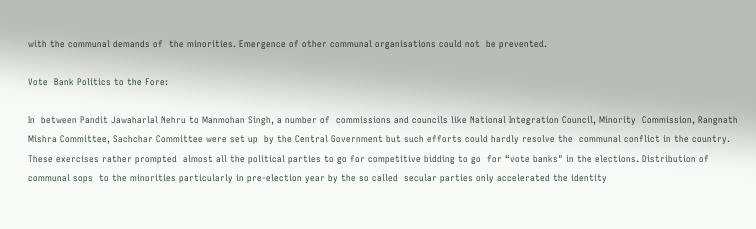with the communal demands of  the minorities. Emergence of other communal organisations could not  be prevented.

Vote  Bank Politics to the Fore:

In  between Pandit Jawaharlal Nehru to Manmohan Singh, a number of  commissions and councils like National Integration Council, Minority  Commission, Rangnath Mishra Committee, Sachchar Committee were set up  by the Central Government but such efforts could hardly resolve the  communal conflict in the country. These exercises rather prompted  almost all the political parties to go for competitive bidding to go  for “vote banks" in the elections. Distribution of communal sops  to the minorities particularly in pre-election year by the so called  secular parties only accelerated the identity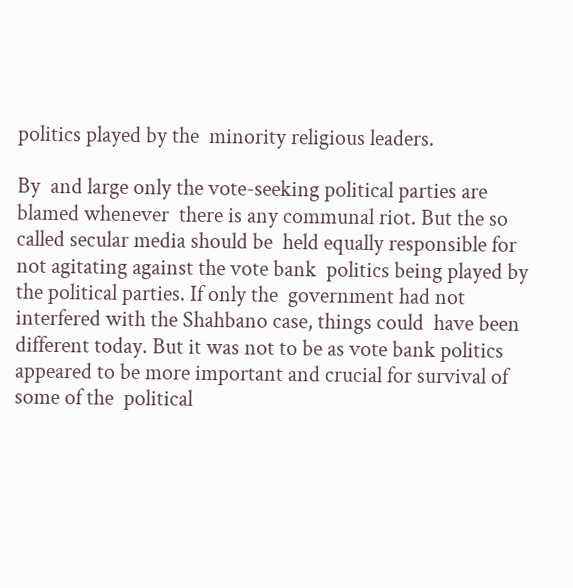politics played by the  minority religious leaders.

By  and large only the vote-seeking political parties are blamed whenever  there is any communal riot. But the so called secular media should be  held equally responsible for not agitating against the vote bank  politics being played by the political parties. If only the  government had not interfered with the Shahbano case, things could  have been different today. But it was not to be as vote bank politics  appeared to be more important and crucial for survival of some of the  political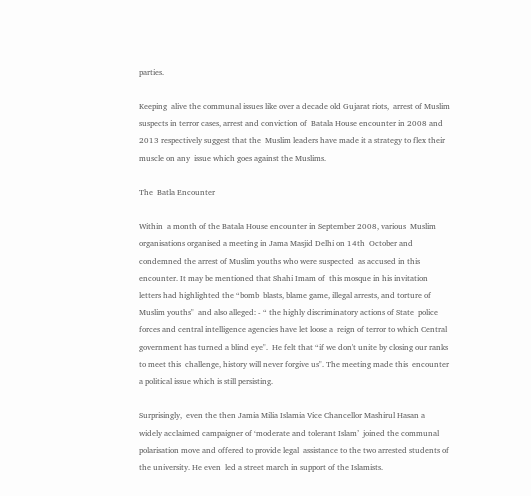parties.

Keeping  alive the communal issues like over a decade old Gujarat riots,  arrest of Muslim suspects in terror cases, arrest and conviction of  Batala House encounter in 2008 and 2013 respectively suggest that the  Muslim leaders have made it a strategy to flex their muscle on any  issue which goes against the Muslims.

The  Batla Encounter

Within  a month of the Batala House encounter in September 2008, various  Muslim organisations organised a meeting in Jama Masjid Delhi on 14th  October and condemned the arrest of Muslim youths who were suspected  as accused in this encounter. It may be mentioned that Shahi Imam of  this mosque in his invitation letters had highlighted the “bomb  blasts, blame game, illegal arrests, and torture of Muslim youths"  and also alleged: - “ the highly discriminatory actions of State  police forces and central intelligence agencies have let loose a  reign of terror to which Central government has turned a blind eye".  He felt that “if we don't unite by closing our ranks to meet this  challenge, history will never forgive us". The meeting made this  encounter a political issue which is still persisting.

Surprisingly,  even the then Jamia Milia Islamia Vice Chancellor Mashirul Hasan a  widely acclaimed campaigner of ‘moderate and tolerant Islam’  joined the communal polarisation move and offered to provide legal  assistance to the two arrested students of the university. He even  led a street march in support of the Islamists.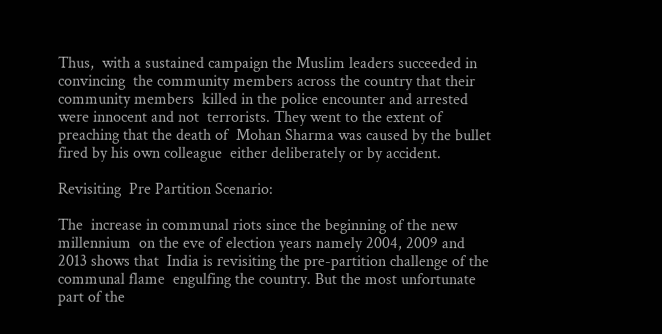Thus,  with a sustained campaign the Muslim leaders succeeded in convincing  the community members across the country that their community members  killed in the police encounter and arrested were innocent and not  terrorists. They went to the extent of preaching that the death of  Mohan Sharma was caused by the bullet fired by his own colleague  either deliberately or by accident.

Revisiting  Pre Partition Scenario:

The  increase in communal riots since the beginning of the new millennium  on the eve of election years namely 2004, 2009 and 2013 shows that  India is revisiting the pre-partition challenge of the communal flame  engulfing the country. But the most unfortunate part of the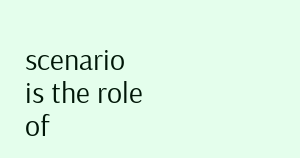scenario  is the role of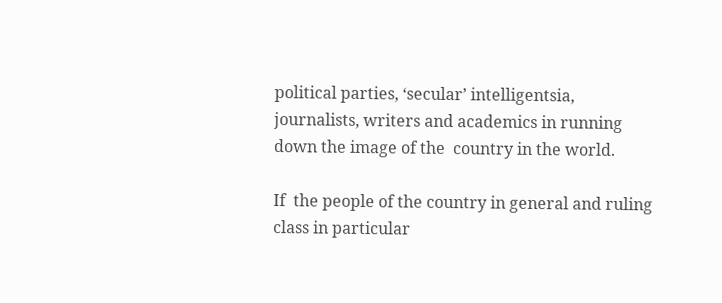political parties, ‘secular’ intelligentsia,  journalists, writers and academics in running down the image of the  country in the world.

If  the people of the country in general and ruling class in particular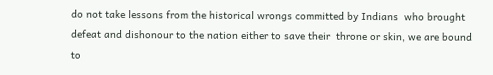do not take lessons from the historical wrongs committed by Indians  who brought defeat and dishonour to the nation either to save their  throne or skin, we are bound to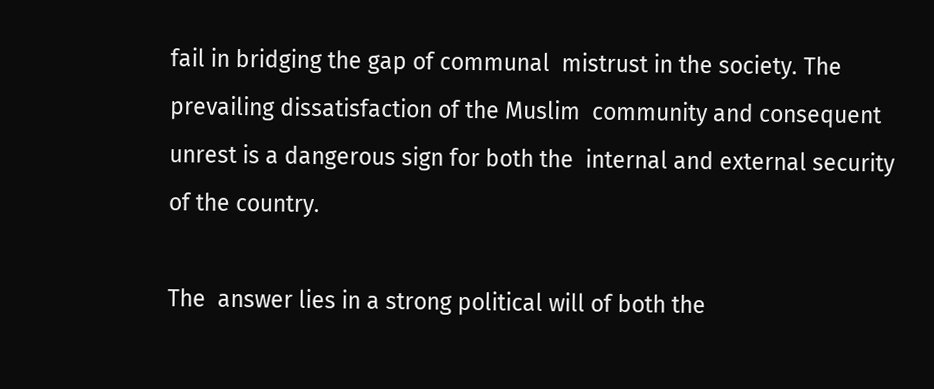fail in bridging the gap of communal  mistrust in the society. The prevailing dissatisfaction of the Muslim  community and consequent unrest is a dangerous sign for both the  internal and external security of the country.

The  answer lies in a strong political will of both the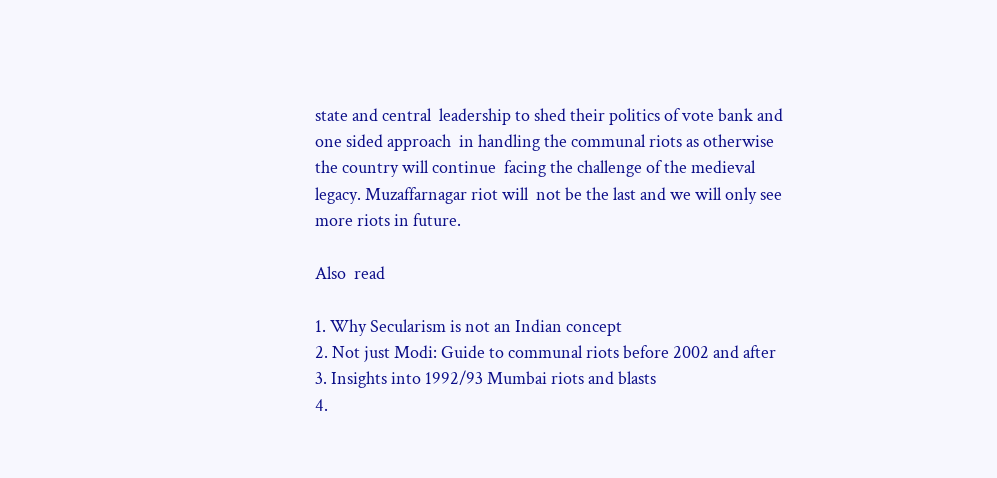state and central  leadership to shed their politics of vote bank and one sided approach  in handling the communal riots as otherwise the country will continue  facing the challenge of the medieval legacy. Muzaffarnagar riot will  not be the last and we will only see more riots in future.

Also  read

1. Why Secularism is not an Indian concept
2. Not just Modi: Guide to communal riots before 2002 and after
3. Insights into 1992/93 Mumbai riots and blasts
4.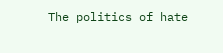The politics of hate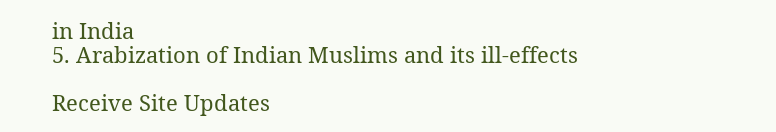in India
5. Arabization of Indian Muslims and its ill-effects

Receive Site Updates